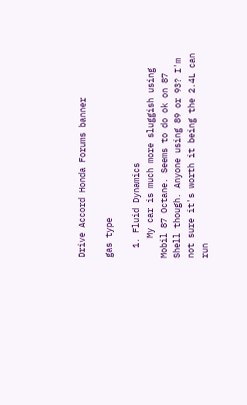Drive Accord Honda Forums banner

gas type

  1. Fluid Dynamics
    My car is much more sluggish using Mobil 87 Octane. Seems to do ok on 87 Shell though. Anyone using 89 or 93? I'm not sure it's worth it being the 2.4L can run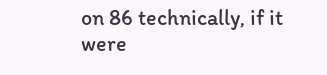on 86 technically, if it were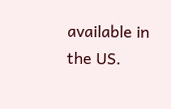available in the US.